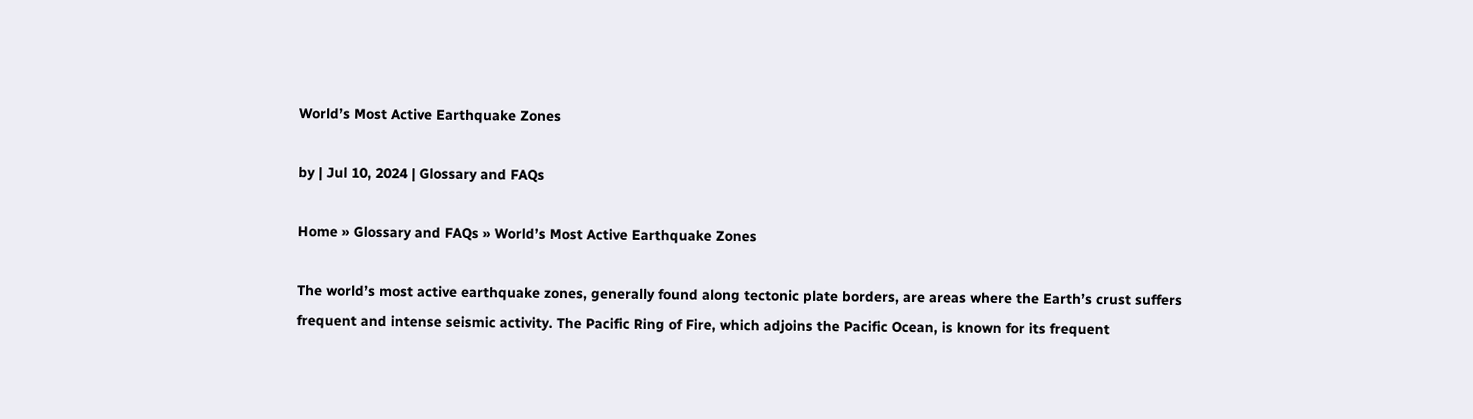World’s Most Active Earthquake Zones

by | Jul 10, 2024 | Glossary and FAQs

Home » Glossary and FAQs » World’s Most Active Earthquake Zones

The world’s most active earthquake zones, generally found along tectonic plate borders, are areas where the Earth’s crust suffers frequent and intense seismic activity. The Pacific Ring of Fire, which adjoins the Pacific Ocean, is known for its frequent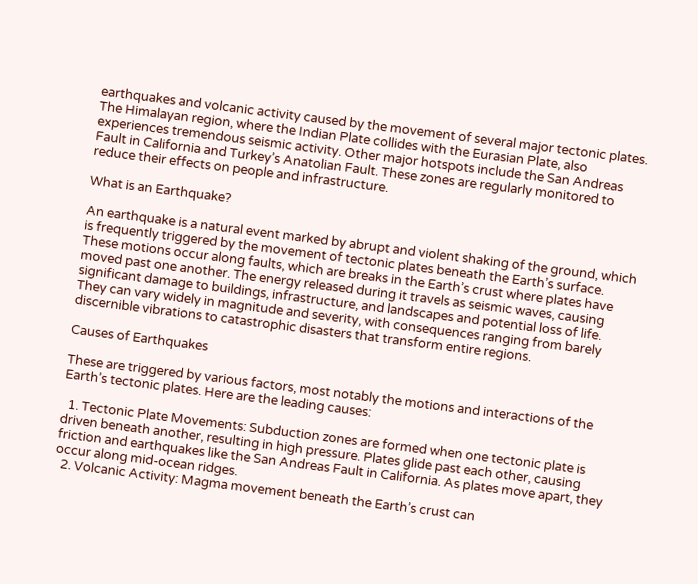earthquakes and volcanic activity caused by the movement of several major tectonic plates. The Himalayan region, where the Indian Plate collides with the Eurasian Plate, also experiences tremendous seismic activity. Other major hotspots include the San Andreas Fault in California and Turkey’s Anatolian Fault. These zones are regularly monitored to reduce their effects on people and infrastructure.

What is an Earthquake?

An earthquake is a natural event marked by abrupt and violent shaking of the ground, which is frequently triggered by the movement of tectonic plates beneath the Earth’s surface. These motions occur along faults, which are breaks in the Earth’s crust where plates have moved past one another. The energy released during it travels as seismic waves, causing significant damage to buildings, infrastructure, and landscapes and potential loss of life. They can vary widely in magnitude and severity, with consequences ranging from barely discernible vibrations to catastrophic disasters that transform entire regions.

Causes of Earthquakes

These are triggered by various factors, most notably the motions and interactions of the Earth’s tectonic plates. Here are the leading causes:

  1. Tectonic Plate Movements: Subduction zones are formed when one tectonic plate is driven beneath another, resulting in high pressure. Plates glide past each other, causing friction and earthquakes like the San Andreas Fault in California. As plates move apart, they occur along mid-ocean ridges.
  2. Volcanic Activity: Magma movement beneath the Earth’s crust can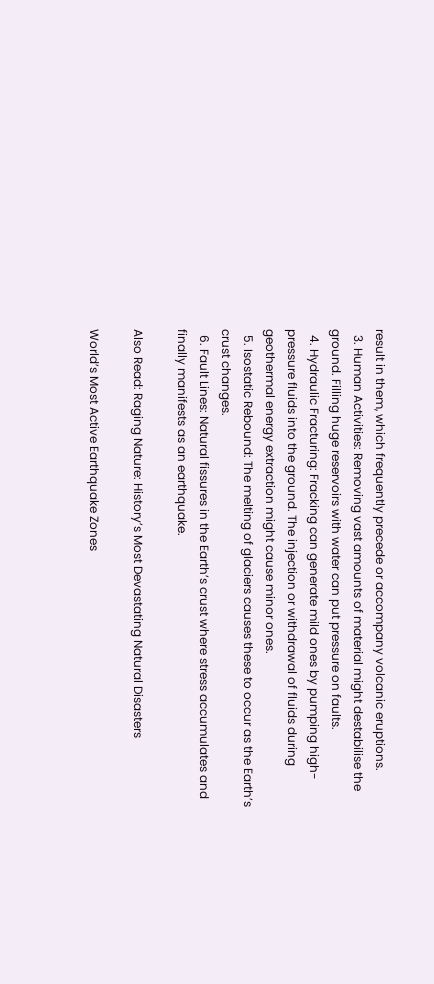result in them, which frequently precede or accompany volcanic eruptions.
  3. Human Activities: Removing vast amounts of material might destabilise the ground. Filling huge reservoirs with water can put pressure on faults.
  4. Hydraulic Fracturing: Fracking can generate mild ones by pumping high-pressure fluids into the ground. The injection or withdrawal of fluids during geothermal energy extraction might cause minor ones.
  5. Isostatic Rebound: The melting of glaciers causes these to occur as the Earth’s crust changes.
  6. Fault Lines: Natural fissures in the Earth’s crust where stress accumulates and finally manifests as an earthquake.

Also Read: Raging Nature: History’s Most Devastating Natural Disasters

World’s Most Active Earthquake Zones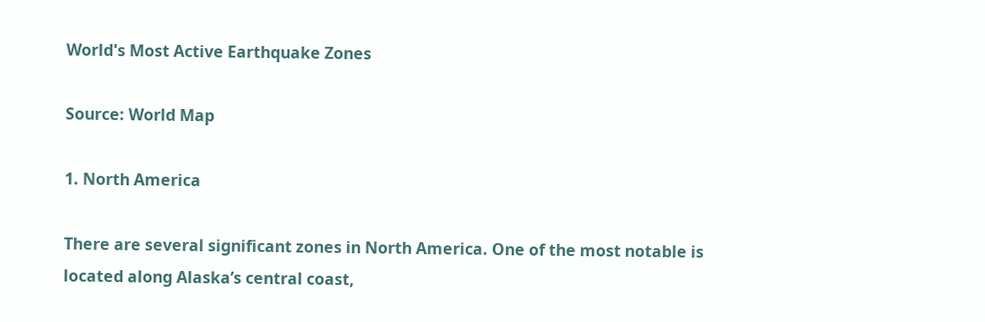World's Most Active Earthquake Zones

Source: World Map

1. North America

There are several significant zones in North America. One of the most notable is located along Alaska’s central coast,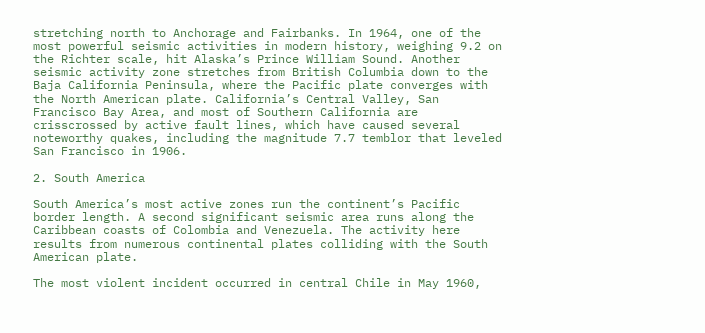stretching north to Anchorage and Fairbanks. In 1964, one of the most powerful seismic activities in modern history, weighing 9.2 on the Richter scale, hit Alaska’s Prince William Sound. Another seismic activity zone stretches from British Columbia down to the Baja California Peninsula, where the Pacific plate converges with the North American plate. California’s Central Valley, San Francisco Bay Area, and most of Southern California are crisscrossed by active fault lines, which have caused several noteworthy quakes, including the magnitude 7.7 temblor that leveled San Francisco in 1906.

2. South America

South America’s most active zones run the continent’s Pacific border length. A second significant seismic area runs along the Caribbean coasts of Colombia and Venezuela. The activity here results from numerous continental plates colliding with the South American plate.

The most violent incident occurred in central Chile in May 1960,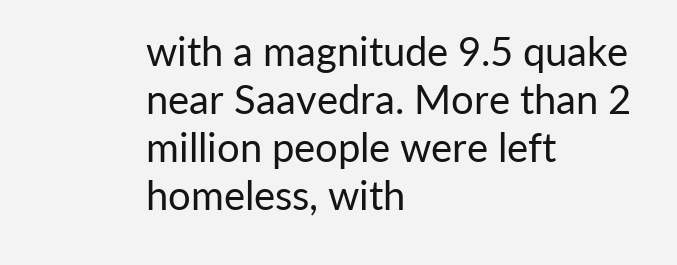with a magnitude 9.5 quake near Saavedra. More than 2 million people were left homeless, with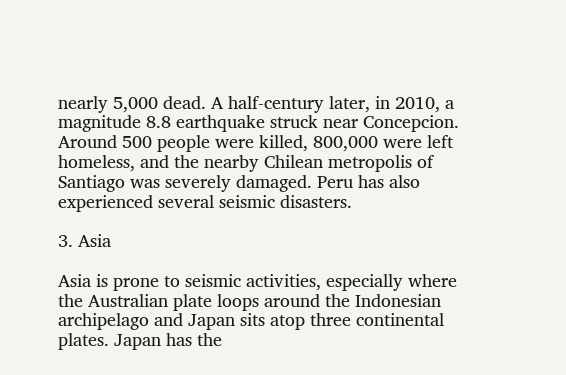nearly 5,000 dead. A half-century later, in 2010, a magnitude 8.8 earthquake struck near Concepcion. Around 500 people were killed, 800,000 were left homeless, and the nearby Chilean metropolis of Santiago was severely damaged. Peru has also experienced several seismic disasters.

3. Asia

Asia is prone to seismic activities, especially where the Australian plate loops around the Indonesian archipelago and Japan sits atop three continental plates. Japan has the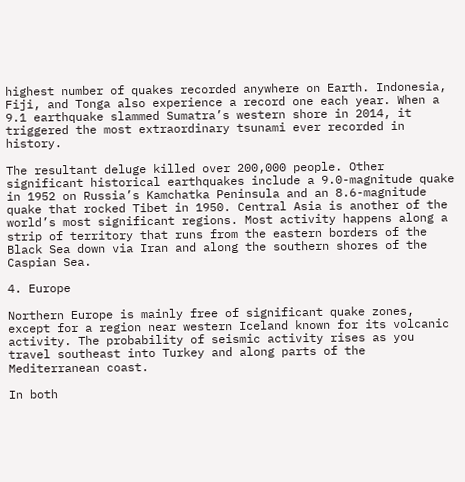highest number of quakes recorded anywhere on Earth. Indonesia, Fiji, and Tonga also experience a record one each year. When a 9.1 earthquake slammed Sumatra’s western shore in 2014, it triggered the most extraordinary tsunami ever recorded in history.

The resultant deluge killed over 200,000 people. Other significant historical earthquakes include a 9.0-magnitude quake in 1952 on Russia’s Kamchatka Peninsula and an 8.6-magnitude quake that rocked Tibet in 1950. Central Asia is another of the world’s most significant regions. Most activity happens along a strip of territory that runs from the eastern borders of the Black Sea down via Iran and along the southern shores of the Caspian Sea.

4. Europe

Northern Europe is mainly free of significant quake zones, except for a region near western Iceland known for its volcanic activity. The probability of seismic activity rises as you travel southeast into Turkey and along parts of the Mediterranean coast.

In both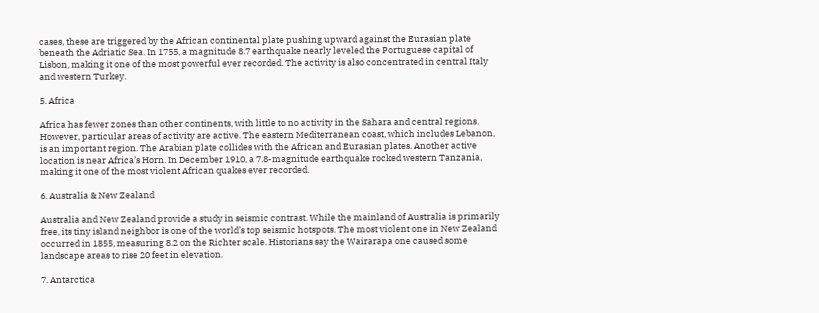cases, these are triggered by the African continental plate pushing upward against the Eurasian plate beneath the Adriatic Sea. In 1755, a magnitude 8.7 earthquake nearly leveled the Portuguese capital of Lisbon, making it one of the most powerful ever recorded. The activity is also concentrated in central Italy and western Turkey.

5. Africa

Africa has fewer zones than other continents, with little to no activity in the Sahara and central regions. However, particular areas of activity are active. The eastern Mediterranean coast, which includes Lebanon, is an important region. The Arabian plate collides with the African and Eurasian plates. Another active location is near Africa’s Horn. In December 1910, a 7.8-magnitude earthquake rocked western Tanzania, making it one of the most violent African quakes ever recorded.

6. Australia & New Zealand

Australia and New Zealand provide a study in seismic contrast. While the mainland of Australia is primarily free, its tiny island neighbor is one of the world’s top seismic hotspots. The most violent one in New Zealand occurred in 1855, measuring 8.2 on the Richter scale. Historians say the Wairarapa one caused some landscape areas to rise 20 feet in elevation.

7. Antarctica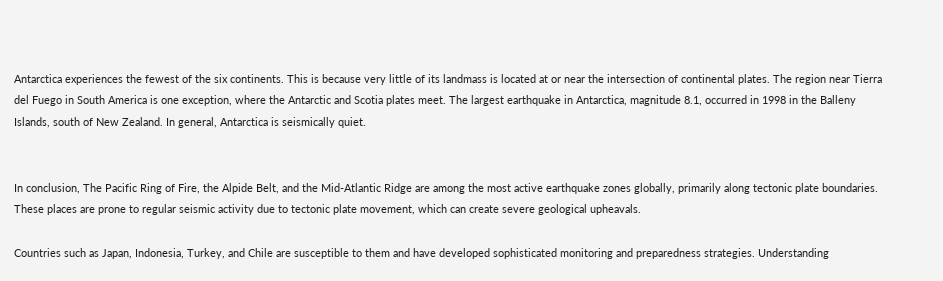Antarctica experiences the fewest of the six continents. This is because very little of its landmass is located at or near the intersection of continental plates. The region near Tierra del Fuego in South America is one exception, where the Antarctic and Scotia plates meet. The largest earthquake in Antarctica, magnitude 8.1, occurred in 1998 in the Balleny Islands, south of New Zealand. In general, Antarctica is seismically quiet.


In conclusion, The Pacific Ring of Fire, the Alpide Belt, and the Mid-Atlantic Ridge are among the most active earthquake zones globally, primarily along tectonic plate boundaries. These places are prone to regular seismic activity due to tectonic plate movement, which can create severe geological upheavals.

Countries such as Japan, Indonesia, Turkey, and Chile are susceptible to them and have developed sophisticated monitoring and preparedness strategies. Understanding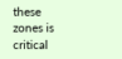these zones is critical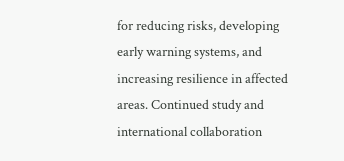for reducing risks, developing early warning systems, and increasing resilience in affected areas. Continued study and international collaboration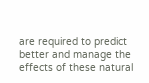are required to predict better and manage the effects of these natural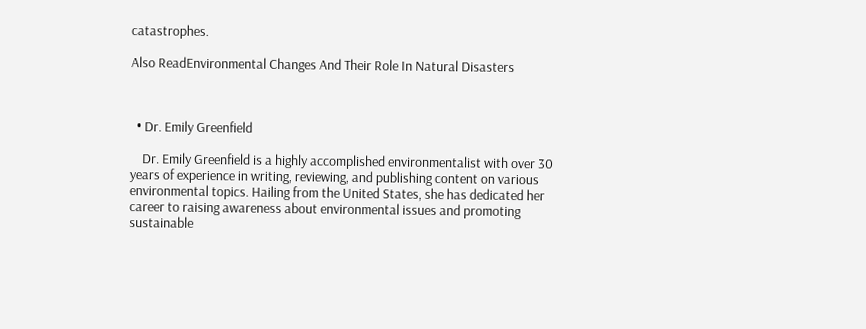catastrophes.

Also ReadEnvironmental Changes And Their Role In Natural Disasters



  • Dr. Emily Greenfield

    Dr. Emily Greenfield is a highly accomplished environmentalist with over 30 years of experience in writing, reviewing, and publishing content on various environmental topics. Hailing from the United States, she has dedicated her career to raising awareness about environmental issues and promoting sustainable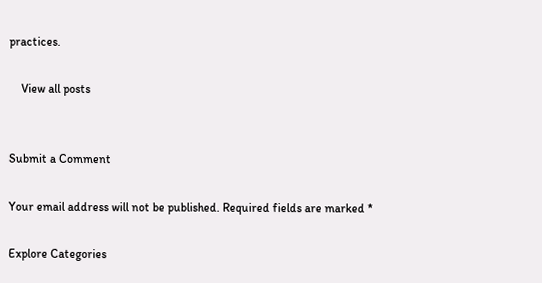practices.

    View all posts


Submit a Comment

Your email address will not be published. Required fields are marked *

Explore Categories